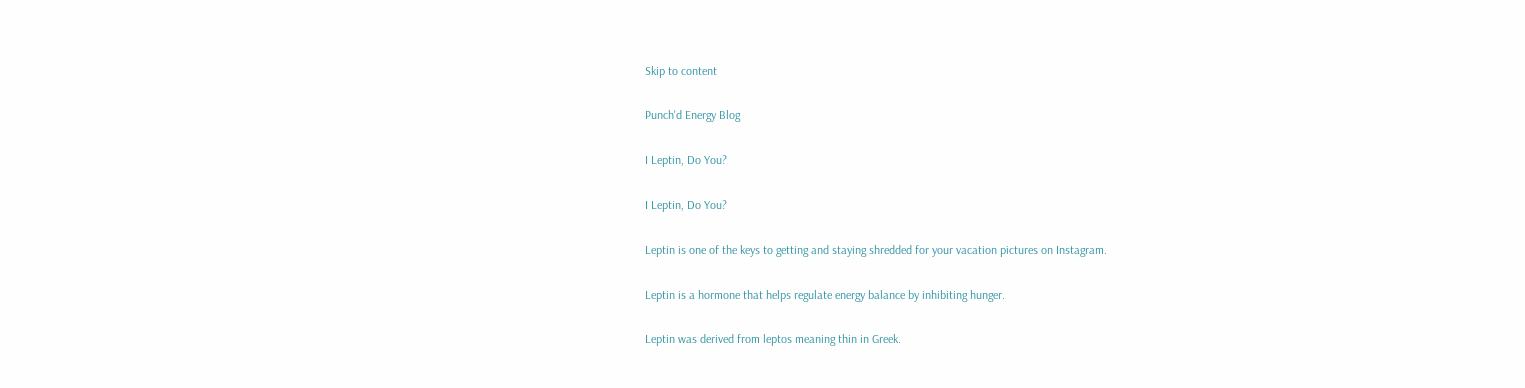Skip to content

Punch'd Energy Blog

I Leptin, Do You?

I Leptin, Do You?

Leptin is one of the keys to getting and staying shredded for your vacation pictures on Instagram.

Leptin is a hormone that helps regulate energy balance by inhibiting hunger.

Leptin was derived from leptos meaning thin in Greek.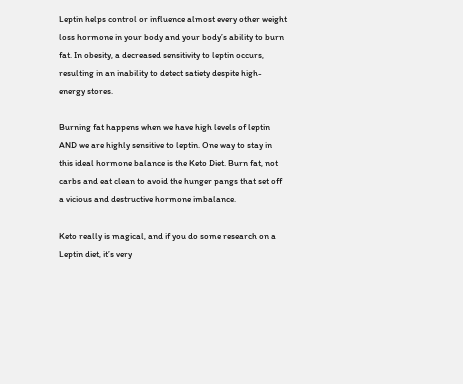Leptin helps control or influence almost every other weight loss hormone in your body and your body’s ability to burn fat. In obesity, a decreased sensitivity to leptin occurs, resulting in an inability to detect satiety despite high-energy stores.

Burning fat happens when we have high levels of leptin AND we are highly sensitive to leptin. One way to stay in this ideal hormone balance is the Keto Diet. Burn fat, not carbs and eat clean to avoid the hunger pangs that set off a vicious and destructive hormone imbalance.

Keto really is magical, and if you do some research on a Leptin diet, it’s very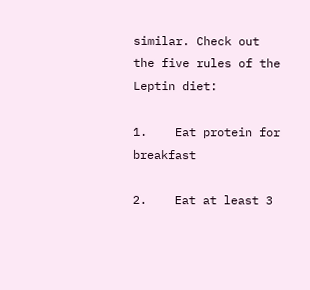similar. Check out the five rules of the Leptin diet:

1.    Eat protein for breakfast

2.    Eat at least 3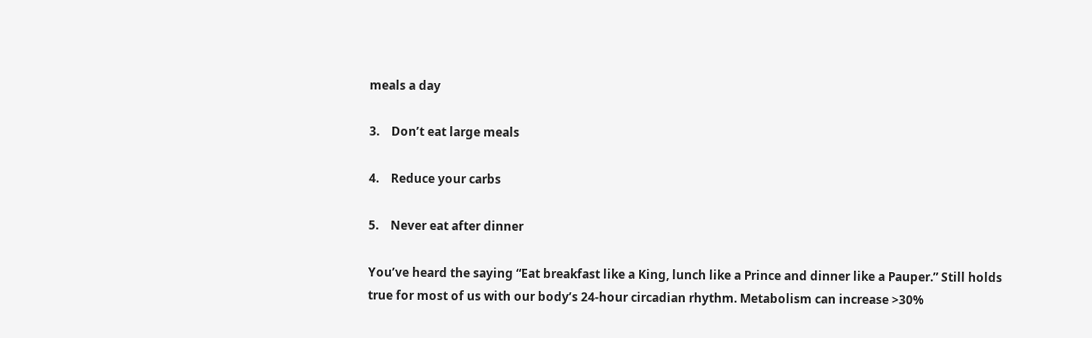meals a day

3.    Don’t eat large meals

4.    Reduce your carbs

5.    Never eat after dinner

You’ve heard the saying “Eat breakfast like a King, lunch like a Prince and dinner like a Pauper.” Still holds true for most of us with our body’s 24-hour circadian rhythm. Metabolism can increase >30%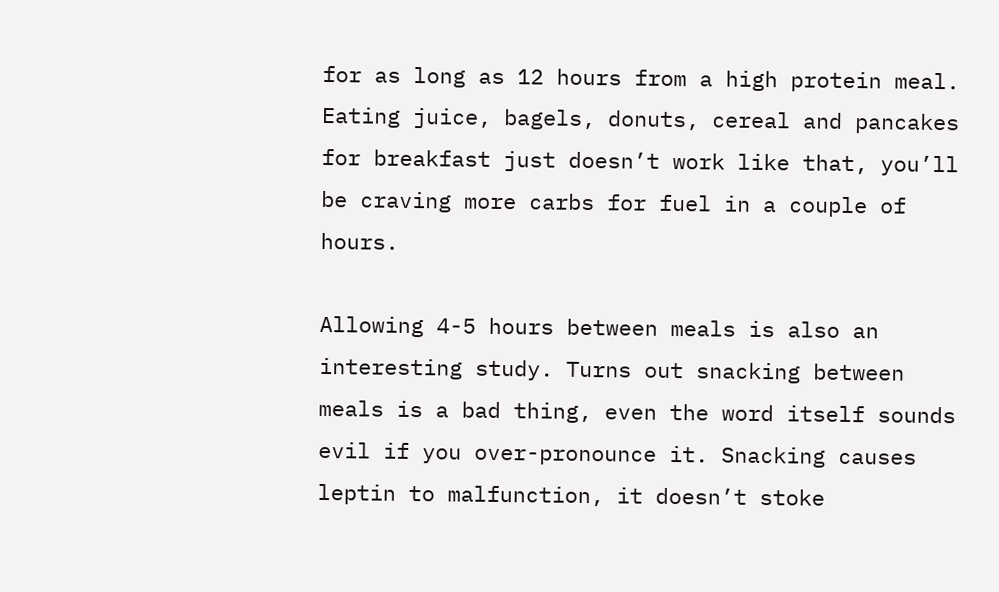for as long as 12 hours from a high protein meal. Eating juice, bagels, donuts, cereal and pancakes for breakfast just doesn’t work like that, you’ll be craving more carbs for fuel in a couple of hours.

Allowing 4-5 hours between meals is also an interesting study. Turns out snacking between meals is a bad thing, even the word itself sounds evil if you over-pronounce it. Snacking causes leptin to malfunction, it doesn’t stoke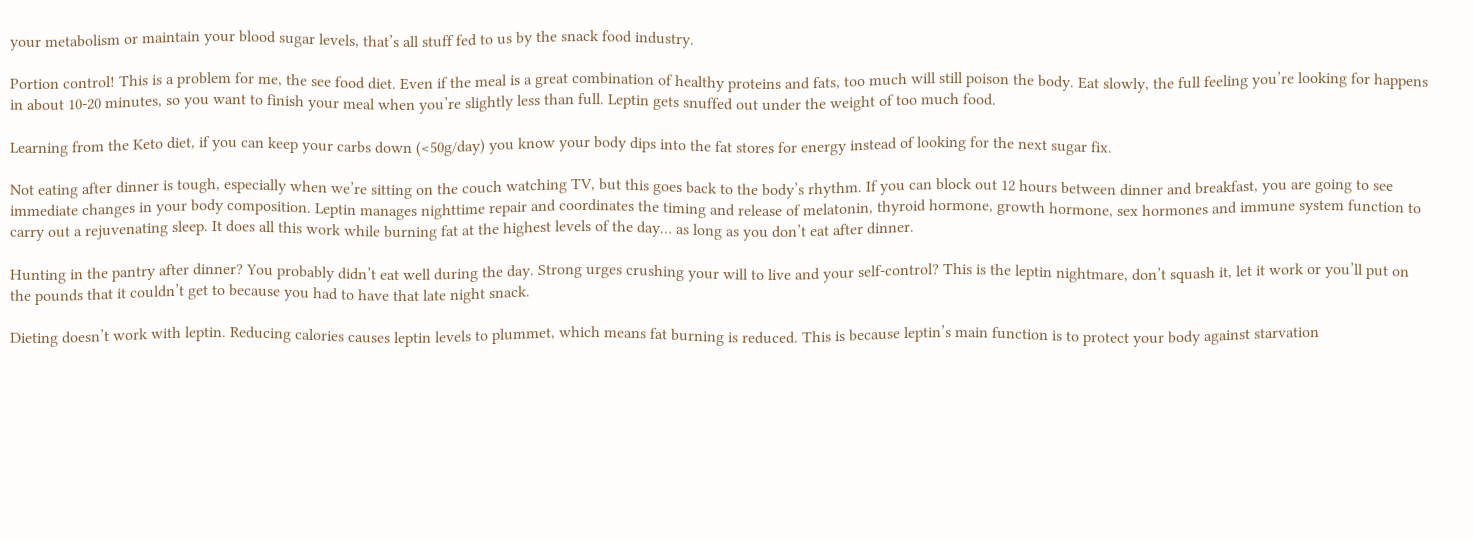your metabolism or maintain your blood sugar levels, that’s all stuff fed to us by the snack food industry.

Portion control! This is a problem for me, the see food diet. Even if the meal is a great combination of healthy proteins and fats, too much will still poison the body. Eat slowly, the full feeling you’re looking for happens in about 10-20 minutes, so you want to finish your meal when you’re slightly less than full. Leptin gets snuffed out under the weight of too much food.

Learning from the Keto diet, if you can keep your carbs down (<50g/day) you know your body dips into the fat stores for energy instead of looking for the next sugar fix.

Not eating after dinner is tough, especially when we’re sitting on the couch watching TV, but this goes back to the body’s rhythm. If you can block out 12 hours between dinner and breakfast, you are going to see immediate changes in your body composition. Leptin manages nighttime repair and coordinates the timing and release of melatonin, thyroid hormone, growth hormone, sex hormones and immune system function to carry out a rejuvenating sleep. It does all this work while burning fat at the highest levels of the day… as long as you don’t eat after dinner.

Hunting in the pantry after dinner? You probably didn’t eat well during the day. Strong urges crushing your will to live and your self-control? This is the leptin nightmare, don’t squash it, let it work or you’ll put on the pounds that it couldn’t get to because you had to have that late night snack.

Dieting doesn’t work with leptin. Reducing calories causes leptin levels to plummet, which means fat burning is reduced. This is because leptin’s main function is to protect your body against starvation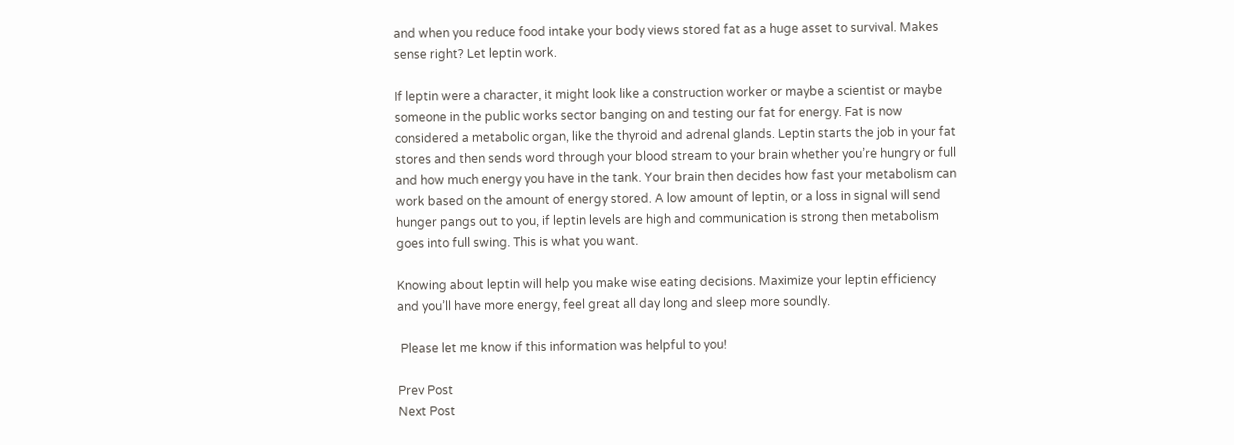and when you reduce food intake your body views stored fat as a huge asset to survival. Makes sense right? Let leptin work.

If leptin were a character, it might look like a construction worker or maybe a scientist or maybe someone in the public works sector banging on and testing our fat for energy. Fat is now considered a metabolic organ, like the thyroid and adrenal glands. Leptin starts the job in your fat stores and then sends word through your blood stream to your brain whether you’re hungry or full and how much energy you have in the tank. Your brain then decides how fast your metabolism can work based on the amount of energy stored. A low amount of leptin, or a loss in signal will send hunger pangs out to you, if leptin levels are high and communication is strong then metabolism goes into full swing. This is what you want.

Knowing about leptin will help you make wise eating decisions. Maximize your leptin efficiency and you’ll have more energy, feel great all day long and sleep more soundly.

 Please let me know if this information was helpful to you!

Prev Post
Next Post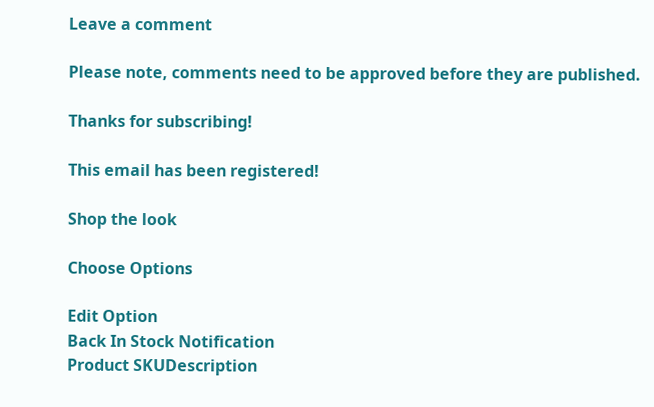Leave a comment

Please note, comments need to be approved before they are published.

Thanks for subscribing!

This email has been registered!

Shop the look

Choose Options

Edit Option
Back In Stock Notification
Product SKUDescription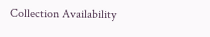Collection Availability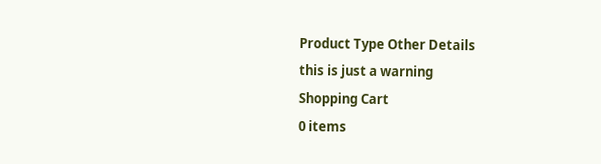Product Type Other Details
this is just a warning
Shopping Cart
0 items